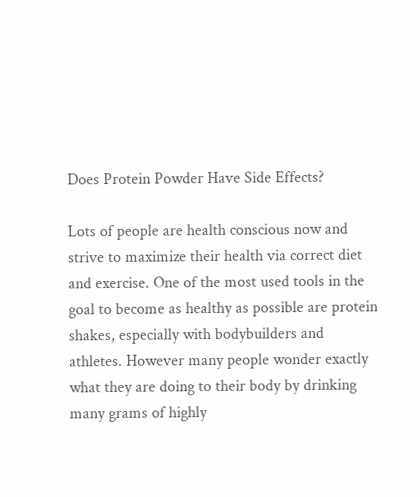Does Protein Powder Have Side Effects?

Lots of people are health conscious now and strive to maximize their health via correct diet and exercise. One of the most used tools in the goal to become as healthy as possible are protein shakes, especially with bodybuilders and athletes. However many people wonder exactly what they are doing to their body by drinking many grams of highly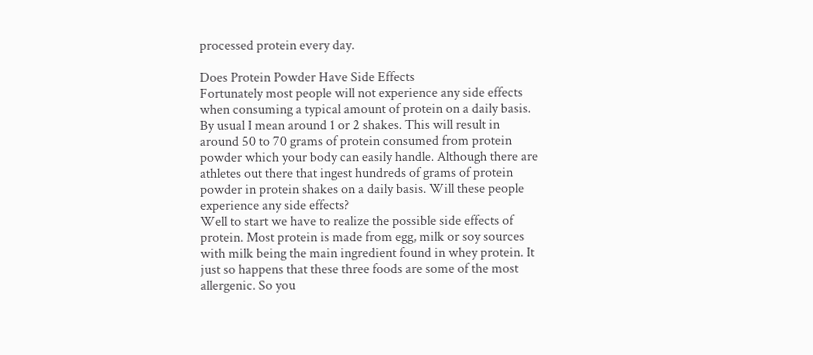processed protein every day.

Does Protein Powder Have Side Effects
Fortunately most people will not experience any side effects when consuming a typical amount of protein on a daily basis. By usual I mean around 1 or 2 shakes. This will result in around 50 to 70 grams of protein consumed from protein powder which your body can easily handle. Although there are athletes out there that ingest hundreds of grams of protein powder in protein shakes on a daily basis. Will these people experience any side effects?
Well to start we have to realize the possible side effects of protein. Most protein is made from egg, milk or soy sources with milk being the main ingredient found in whey protein. It just so happens that these three foods are some of the most allergenic. So you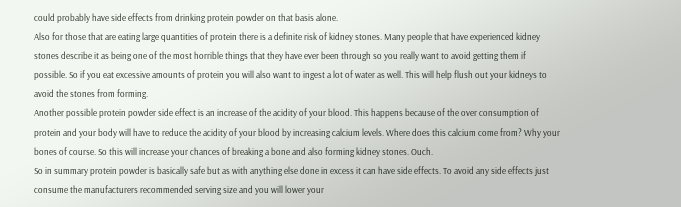could probably have side effects from drinking protein powder on that basis alone.
Also for those that are eating large quantities of protein there is a definite risk of kidney stones. Many people that have experienced kidney stones describe it as being one of the most horrible things that they have ever been through so you really want to avoid getting them if possible. So if you eat excessive amounts of protein you will also want to ingest a lot of water as well. This will help flush out your kidneys to avoid the stones from forming.
Another possible protein powder side effect is an increase of the acidity of your blood. This happens because of the over consumption of protein and your body will have to reduce the acidity of your blood by increasing calcium levels. Where does this calcium come from? Why your bones of course. So this will increase your chances of breaking a bone and also forming kidney stones. Ouch.
So in summary protein powder is basically safe but as with anything else done in excess it can have side effects. To avoid any side effects just consume the manufacturers recommended serving size and you will lower your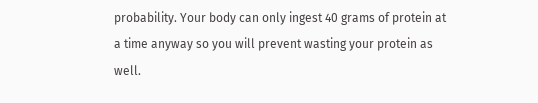probability. Your body can only ingest 40 grams of protein at a time anyway so you will prevent wasting your protein as well.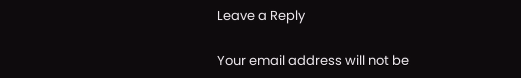Leave a Reply

Your email address will not be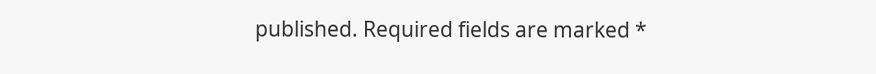published. Required fields are marked *